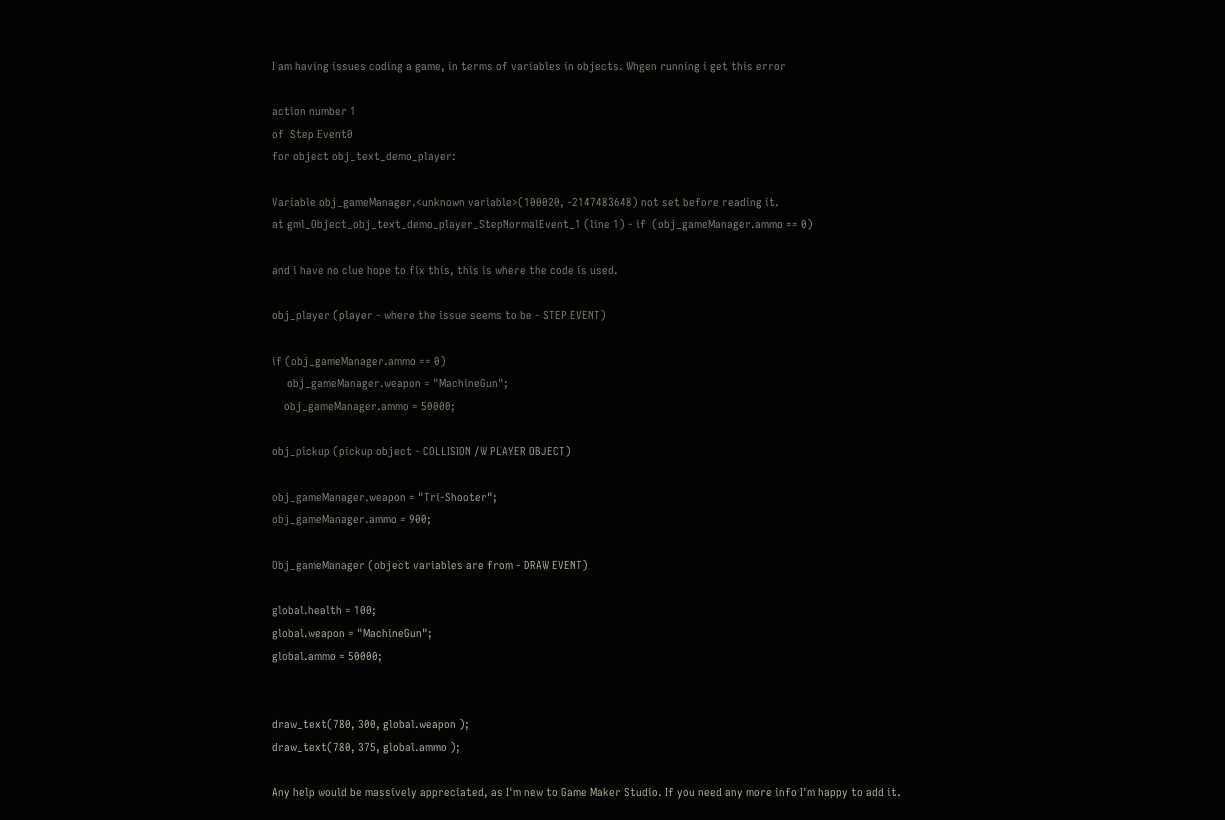I am having issues coding a game, in terms of variables in objects. Whgen running i get this error

action number 1
of  Step Event0
for object obj_text_demo_player:

Variable obj_gameManager.<unknown variable>(100020, -2147483648) not set before reading it.
at gml_Object_obj_text_demo_player_StepNormalEvent_1 (line 1) - if  (obj_gameManager.ammo == 0)

and i have no clue hope to fix this, this is where the code is used.

obj_player (player - where the issue seems to be - STEP EVENT)

if (obj_gameManager.ammo == 0)
     obj_gameManager.weapon = "MachineGun";
    obj_gameManager.ammo = 50000;

obj_pickup (pickup object - COLLISION /W PLAYER OBJECT)

obj_gameManager.weapon = "Tri-Shooter";
obj_gameManager.ammo = 900;

Obj_gameManager (object variables are from - DRAW EVENT)

global.health = 100;
global.weapon = "MachineGun";
global.ammo = 50000;


draw_text(780, 300, global.weapon );
draw_text(780, 375, global.ammo );

Any help would be massively appreciated, as I'm new to Game Maker Studio. If you need any more info I'm happy to add it.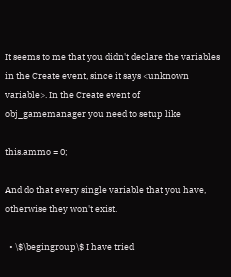It seems to me that you didn't declare the variables in the Create event, since it says <unknown variable>. In the Create event of obj_gamemanager you need to setup like

this.ammo = 0;

And do that every single variable that you have, otherwise they won't exist.

  • \$\begingroup\$ I have tried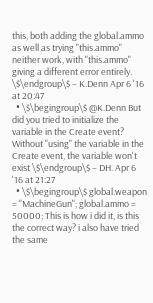this, both adding the global.ammo as well as trying "this.ammo" neither work, with "this.ammo" giving a different error entirely. \$\endgroup\$ – K.Denn Apr 6 '16 at 20:47
  • \$\begingroup\$ @K.Denn But did you tried to initialize the variable in the Create event? Without "using" the variable in the Create event, the variable won't exist \$\endgroup\$ – DH. Apr 6 '16 at 21:27
  • \$\begingroup\$ global.weapon = "MachineGun"; global.ammo = 50000; This is how i did it, is this the correct way? i also have tried the same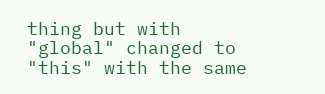thing but with "global" changed to "this" with the same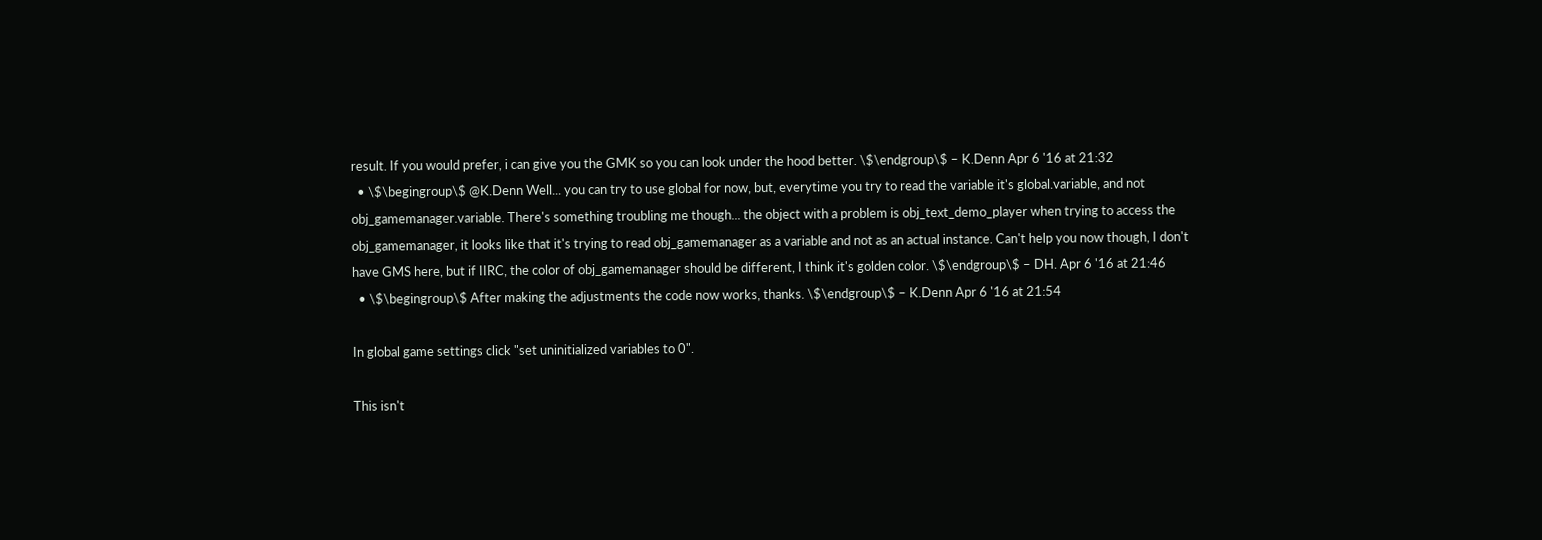result. If you would prefer, i can give you the GMK so you can look under the hood better. \$\endgroup\$ – K.Denn Apr 6 '16 at 21:32
  • \$\begingroup\$ @K.Denn Well... you can try to use global for now, but, everytime you try to read the variable it's global.variable, and not obj_gamemanager.variable. There's something troubling me though... the object with a problem is obj_text_demo_player when trying to access the obj_gamemanager, it looks like that it's trying to read obj_gamemanager as a variable and not as an actual instance. Can't help you now though, I don't have GMS here, but if IIRC, the color of obj_gamemanager should be different, I think it's golden color. \$\endgroup\$ – DH. Apr 6 '16 at 21:46
  • \$\begingroup\$ After making the adjustments the code now works, thanks. \$\endgroup\$ – K.Denn Apr 6 '16 at 21:54

In global game settings click "set uninitialized variables to 0".

This isn't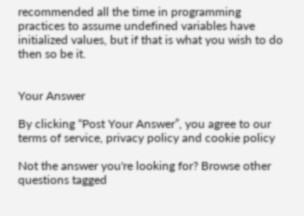recommended all the time in programming practices to assume undefined variables have initialized values, but if that is what you wish to do then so be it.


Your Answer

By clicking “Post Your Answer”, you agree to our terms of service, privacy policy and cookie policy

Not the answer you're looking for? Browse other questions tagged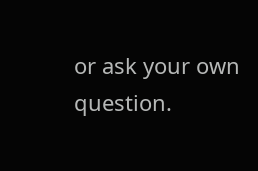or ask your own question.